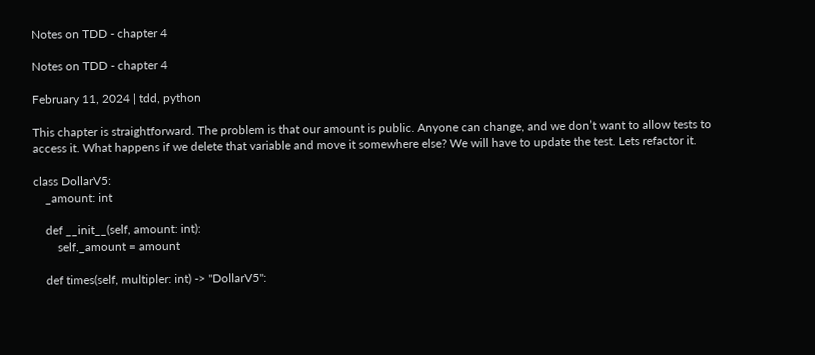Notes on TDD - chapter 4

Notes on TDD - chapter 4

February 11, 2024 | tdd, python

This chapter is straightforward. The problem is that our amount is public. Anyone can change, and we don’t want to allow tests to access it. What happens if we delete that variable and move it somewhere else? We will have to update the test. Lets refactor it.

class DollarV5:
    _amount: int

    def __init__(self, amount: int):
        self._amount = amount

    def times(self, multipler: int) -> "DollarV5":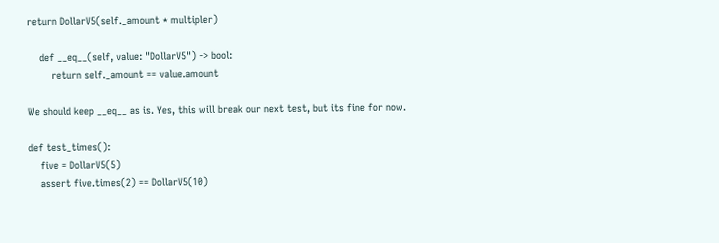return DollarV5(self._amount * multipler)

    def __eq__(self, value: "DollarV5") -> bool:
        return self._amount == value.amount

We should keep __eq__ as is. Yes, this will break our next test, but its fine for now.

def test_times():
    five = DollarV5(5)
    assert five.times(2) == DollarV5(10)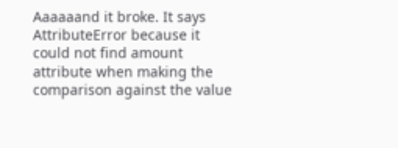Aaaaaand it broke. It says AttributeError because it could not find amount attribute when making the comparison against the value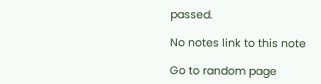passed.

No notes link to this note

Go to random page